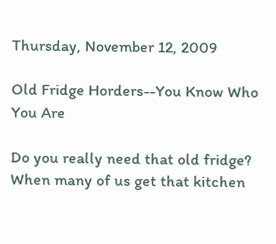Thursday, November 12, 2009

Old Fridge Horders--You Know Who You Are

Do you really need that old fridge? When many of us get that kitchen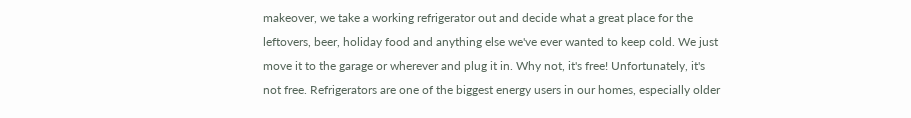makeover, we take a working refrigerator out and decide what a great place for the leftovers, beer, holiday food and anything else we've ever wanted to keep cold. We just move it to the garage or wherever and plug it in. Why not, it's free! Unfortunately, it's not free. Refrigerators are one of the biggest energy users in our homes, especially older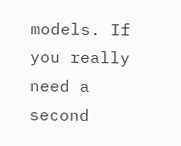models. If you really need a second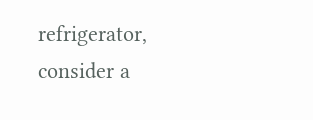refrigerator, consider a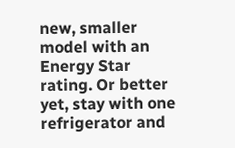new, smaller model with an Energy Star rating. Or better yet, stay with one refrigerator and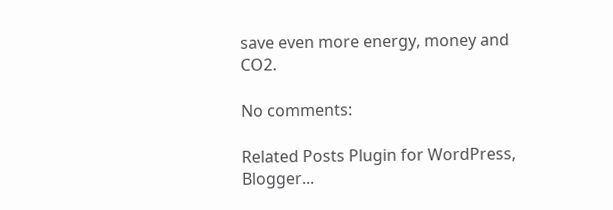save even more energy, money and CO2.

No comments:

Related Posts Plugin for WordPress, Blogger...